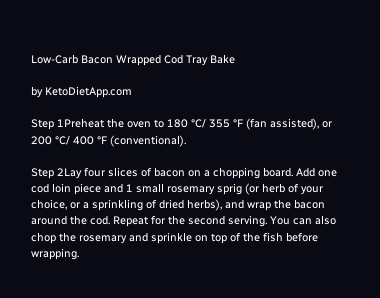Low-Carb Bacon Wrapped Cod Tray Bake

by KetoDietApp.com

Step 1Preheat the oven to 180 °C/ 355 °F (fan assisted), or 200 °C/ 400 °F (conventional).

Step 2Lay four slices of bacon on a chopping board. Add one cod loin piece and 1 small rosemary sprig (or herb of your choice, or a sprinkling of dried herbs), and wrap the bacon around the cod. Repeat for the second serving. You can also chop the rosemary and sprinkle on top of the fish before wrapping.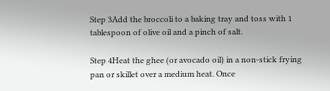Step 3Add the broccoli to a baking tray and toss with 1 tablespoon of olive oil and a pinch of salt.

Step 4Heat the ghee (or avocado oil) in a non-stick frying pan or skillet over a medium heat. Once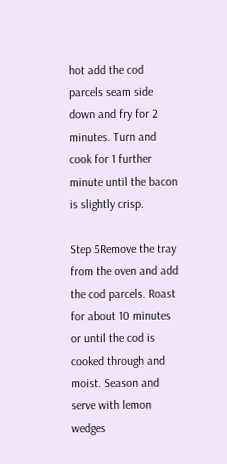hot add the cod parcels seam side down and fry for 2 minutes. Turn and cook for 1 further minute until the bacon is slightly crisp.

Step 5Remove the tray from the oven and add the cod parcels. Roast for about 10 minutes or until the cod is cooked through and moist. Season and serve with lemon wedges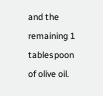and the remaining 1 tablespoon of olive oil.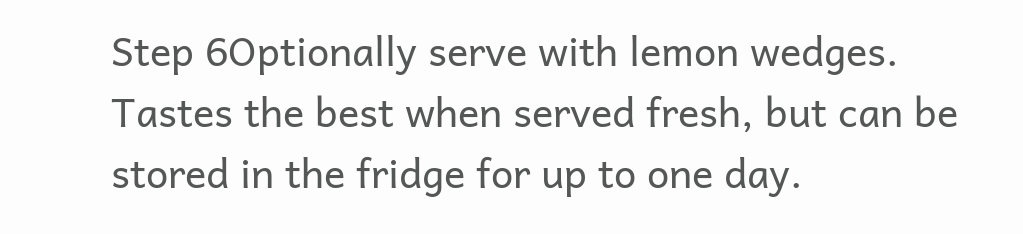Step 6Optionally serve with lemon wedges. Tastes the best when served fresh, but can be stored in the fridge for up to one day.